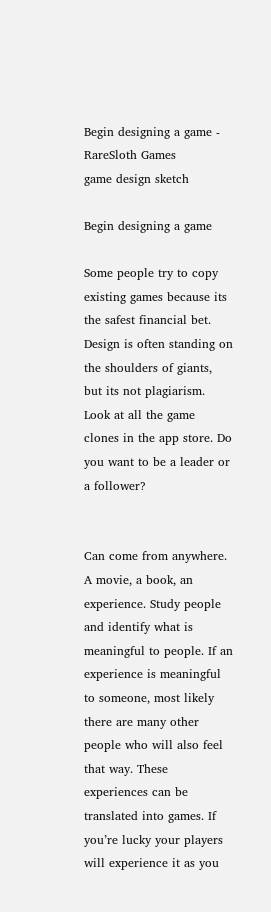Begin designing a game - RareSloth Games
game design sketch

Begin designing a game

Some people try to copy existing games because its the safest financial bet. Design is often standing on the shoulders of giants, but its not plagiarism. Look at all the game clones in the app store. Do you want to be a leader or a follower?


Can come from anywhere. A movie, a book, an experience. Study people and identify what is meaningful to people. If an experience is meaningful to someone, most likely there are many other people who will also feel that way. These experiences can be translated into games. If you’re lucky your players will experience it as you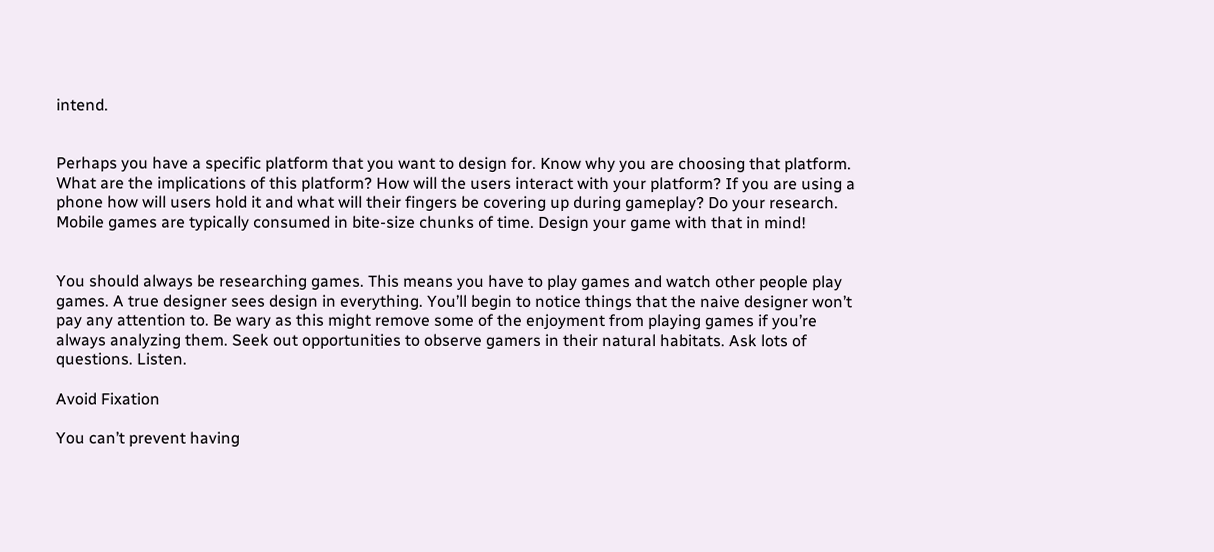intend.


Perhaps you have a specific platform that you want to design for. Know why you are choosing that platform. What are the implications of this platform? How will the users interact with your platform? If you are using a phone how will users hold it and what will their fingers be covering up during gameplay? Do your research. Mobile games are typically consumed in bite-size chunks of time. Design your game with that in mind!


You should always be researching games. This means you have to play games and watch other people play games. A true designer sees design in everything. You’ll begin to notice things that the naive designer won’t pay any attention to. Be wary as this might remove some of the enjoyment from playing games if you’re always analyzing them. Seek out opportunities to observe gamers in their natural habitats. Ask lots of questions. Listen.

Avoid Fixation

You can’t prevent having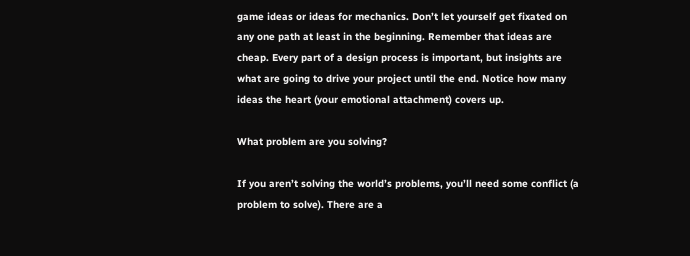game ideas or ideas for mechanics. Don’t let yourself get fixated on any one path at least in the beginning. Remember that ideas are cheap. Every part of a design process is important, but insights are what are going to drive your project until the end. Notice how many ideas the heart (your emotional attachment) covers up.

What problem are you solving?

If you aren’t solving the world’s problems, you’ll need some conflict (a problem to solve). There are a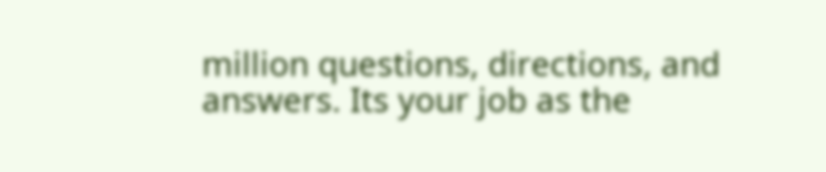million questions, directions, and answers. Its your job as the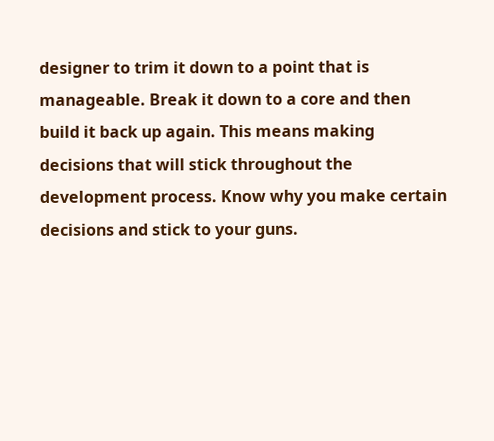designer to trim it down to a point that is manageable. Break it down to a core and then build it back up again. This means making decisions that will stick throughout the development process. Know why you make certain decisions and stick to your guns.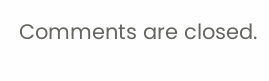Comments are closed.